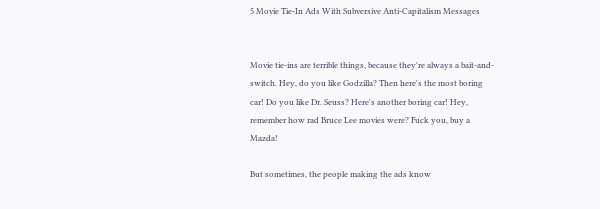5 Movie Tie-In Ads With Subversive Anti-Capitalism Messages


Movie tie-ins are terrible things, because they're always a bait-and-switch. Hey, do you like Godzilla? Then here's the most boring car! Do you like Dr. Seuss? Here's another boring car! Hey, remember how rad Bruce Lee movies were? Fuck you, buy a Mazda!

But sometimes, the people making the ads know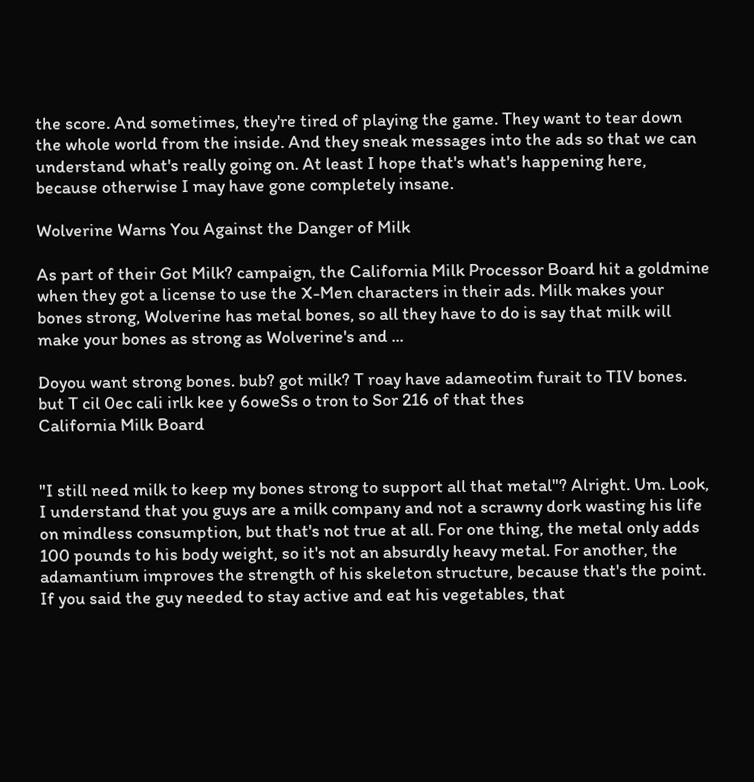the score. And sometimes, they're tired of playing the game. They want to tear down the whole world from the inside. And they sneak messages into the ads so that we can understand what's really going on. At least I hope that's what's happening here, because otherwise I may have gone completely insane.

Wolverine Warns You Against the Danger of Milk

As part of their Got Milk? campaign, the California Milk Processor Board hit a goldmine when they got a license to use the X-Men characters in their ads. Milk makes your bones strong, Wolverine has metal bones, so all they have to do is say that milk will make your bones as strong as Wolverine's and ...

Doyou want strong bones. bub? got milk? T roay have adameotim furait to TIV bones. but T cil 0ec cali irlk kee y 6oweSs o tron to Sor 216 of that thes
California Milk Board


"I still need milk to keep my bones strong to support all that metal"? Alright. Um. Look, I understand that you guys are a milk company and not a scrawny dork wasting his life on mindless consumption, but that's not true at all. For one thing, the metal only adds 100 pounds to his body weight, so it's not an absurdly heavy metal. For another, the adamantium improves the strength of his skeleton structure, because that's the point. If you said the guy needed to stay active and eat his vegetables, that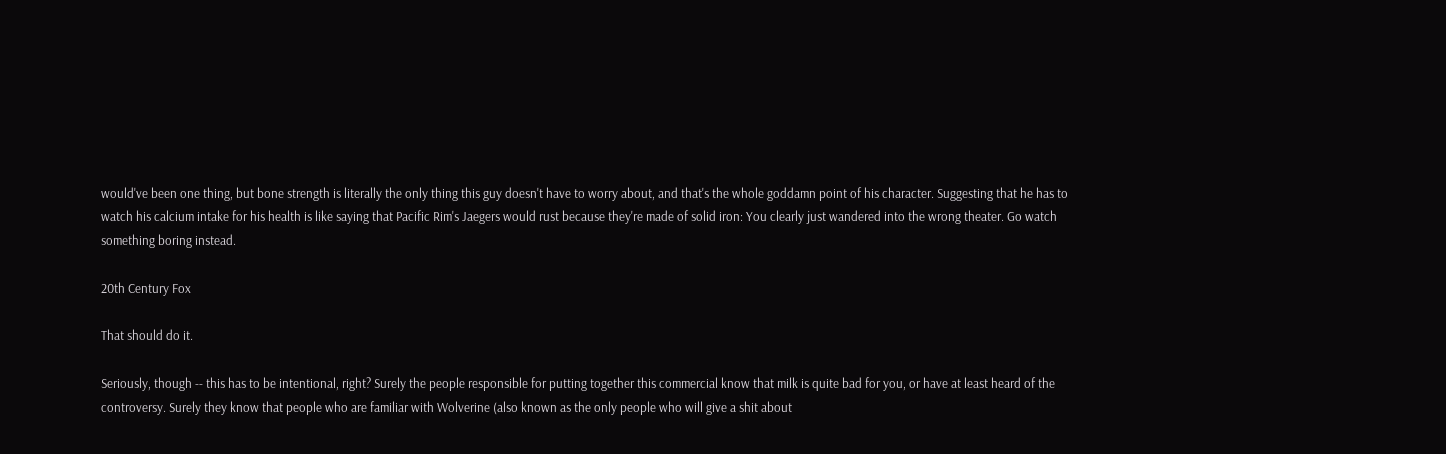would've been one thing, but bone strength is literally the only thing this guy doesn't have to worry about, and that's the whole goddamn point of his character. Suggesting that he has to watch his calcium intake for his health is like saying that Pacific Rim's Jaegers would rust because they're made of solid iron: You clearly just wandered into the wrong theater. Go watch something boring instead.

20th Century Fox

That should do it.

Seriously, though -- this has to be intentional, right? Surely the people responsible for putting together this commercial know that milk is quite bad for you, or have at least heard of the controversy. Surely they know that people who are familiar with Wolverine (also known as the only people who will give a shit about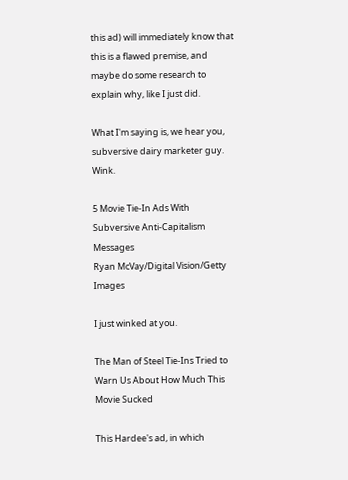this ad) will immediately know that this is a flawed premise, and maybe do some research to explain why, like I just did.

What I'm saying is, we hear you, subversive dairy marketer guy. Wink.

5 Movie Tie-In Ads With Subversive Anti-Capitalism Messages
Ryan McVay/Digital Vision/Getty Images

I just winked at you.

The Man of Steel Tie-Ins Tried to Warn Us About How Much This Movie Sucked

This Hardee's ad, in which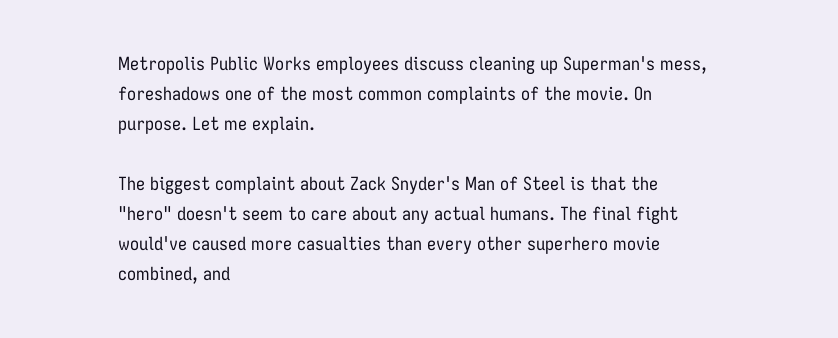Metropolis Public Works employees discuss cleaning up Superman's mess, foreshadows one of the most common complaints of the movie. On purpose. Let me explain.

The biggest complaint about Zack Snyder's Man of Steel is that the "hero" doesn't seem to care about any actual humans. The final fight would've caused more casualties than every other superhero movie combined, and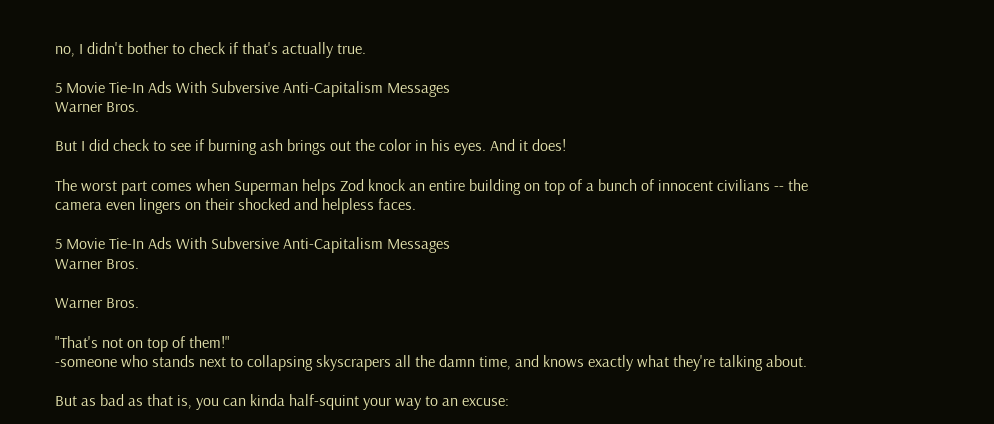no, I didn't bother to check if that's actually true.

5 Movie Tie-In Ads With Subversive Anti-Capitalism Messages
Warner Bros.

But I did check to see if burning ash brings out the color in his eyes. And it does!

The worst part comes when Superman helps Zod knock an entire building on top of a bunch of innocent civilians -- the camera even lingers on their shocked and helpless faces.

5 Movie Tie-In Ads With Subversive Anti-Capitalism Messages
Warner Bros.

Warner Bros.

"That's not on top of them!"
-someone who stands next to collapsing skyscrapers all the damn time, and knows exactly what they're talking about.

But as bad as that is, you can kinda half-squint your way to an excuse: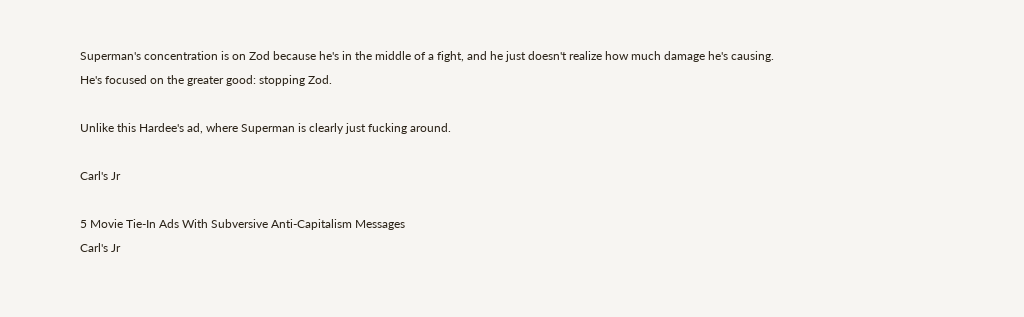Superman's concentration is on Zod because he's in the middle of a fight, and he just doesn't realize how much damage he's causing. He's focused on the greater good: stopping Zod.

Unlike this Hardee's ad, where Superman is clearly just fucking around.

Carl's Jr

5 Movie Tie-In Ads With Subversive Anti-Capitalism Messages
Carl's Jr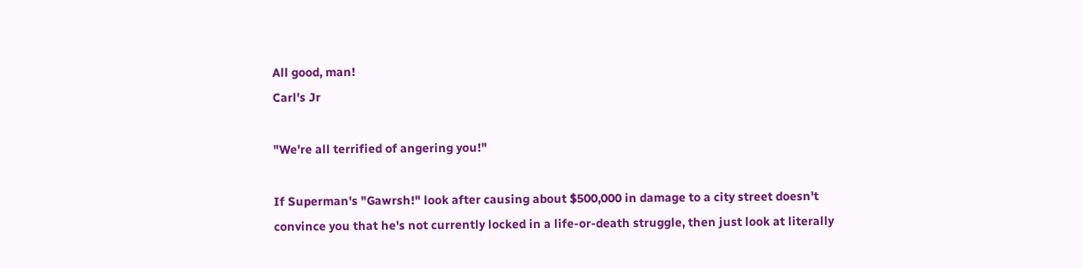All good, man!
Carl's Jr

"We're all terrified of angering you!"

If Superman's "Gawrsh!" look after causing about $500,000 in damage to a city street doesn't convince you that he's not currently locked in a life-or-death struggle, then just look at literally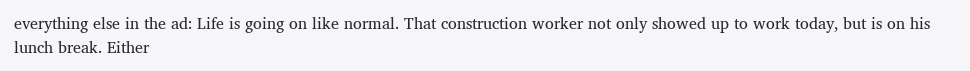everything else in the ad: Life is going on like normal. That construction worker not only showed up to work today, but is on his lunch break. Either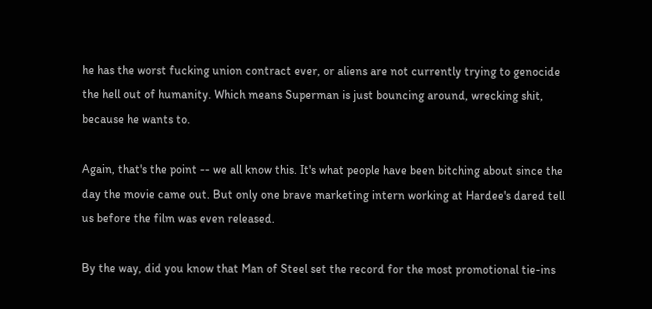he has the worst fucking union contract ever, or aliens are not currently trying to genocide the hell out of humanity. Which means Superman is just bouncing around, wrecking shit, because he wants to.

Again, that's the point -- we all know this. It's what people have been bitching about since the day the movie came out. But only one brave marketing intern working at Hardee's dared tell us before the film was even released.

By the way, did you know that Man of Steel set the record for the most promotional tie-ins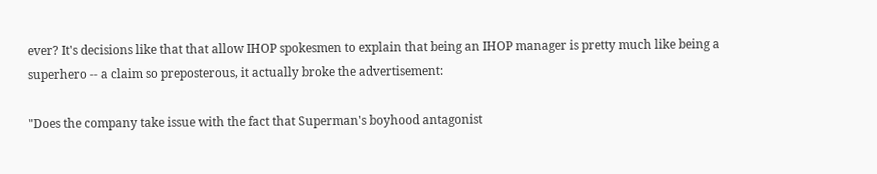ever? It's decisions like that that allow IHOP spokesmen to explain that being an IHOP manager is pretty much like being a superhero -- a claim so preposterous, it actually broke the advertisement:

"Does the company take issue with the fact that Superman's boyhood antagonist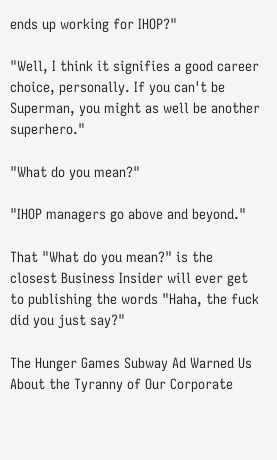ends up working for IHOP?"

"Well, I think it signifies a good career choice, personally. If you can't be Superman, you might as well be another superhero."

"What do you mean?"

"IHOP managers go above and beyond."

That "What do you mean?" is the closest Business Insider will ever get to publishing the words "Haha, the fuck did you just say?"

The Hunger Games Subway Ad Warned Us About the Tyranny of Our Corporate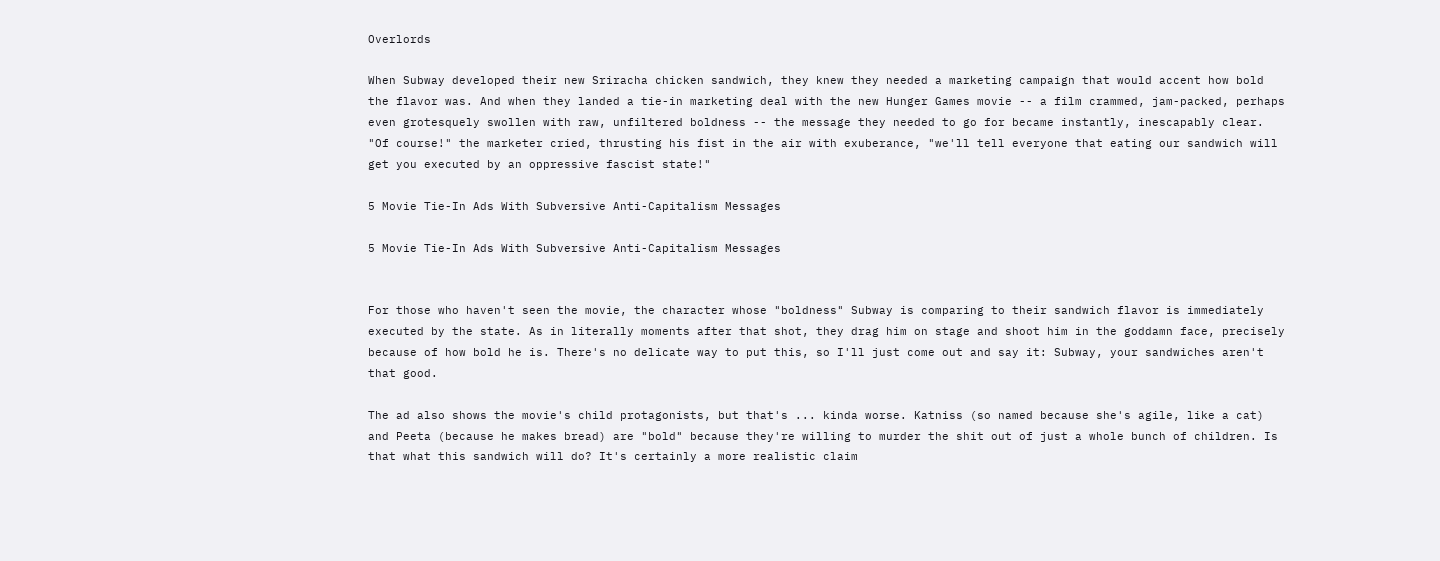Overlords

When Subway developed their new Sriracha chicken sandwich, they knew they needed a marketing campaign that would accent how bold the flavor was. And when they landed a tie-in marketing deal with the new Hunger Games movie -- a film crammed, jam-packed, perhaps even grotesquely swollen with raw, unfiltered boldness -- the message they needed to go for became instantly, inescapably clear. "Of course!" the marketer cried, thrusting his fist in the air with exuberance, "we'll tell everyone that eating our sandwich will get you executed by an oppressive fascist state!"

5 Movie Tie-In Ads With Subversive Anti-Capitalism Messages

5 Movie Tie-In Ads With Subversive Anti-Capitalism Messages


For those who haven't seen the movie, the character whose "boldness" Subway is comparing to their sandwich flavor is immediately executed by the state. As in literally moments after that shot, they drag him on stage and shoot him in the goddamn face, precisely because of how bold he is. There's no delicate way to put this, so I'll just come out and say it: Subway, your sandwiches aren't that good.

The ad also shows the movie's child protagonists, but that's ... kinda worse. Katniss (so named because she's agile, like a cat) and Peeta (because he makes bread) are "bold" because they're willing to murder the shit out of just a whole bunch of children. Is that what this sandwich will do? It's certainly a more realistic claim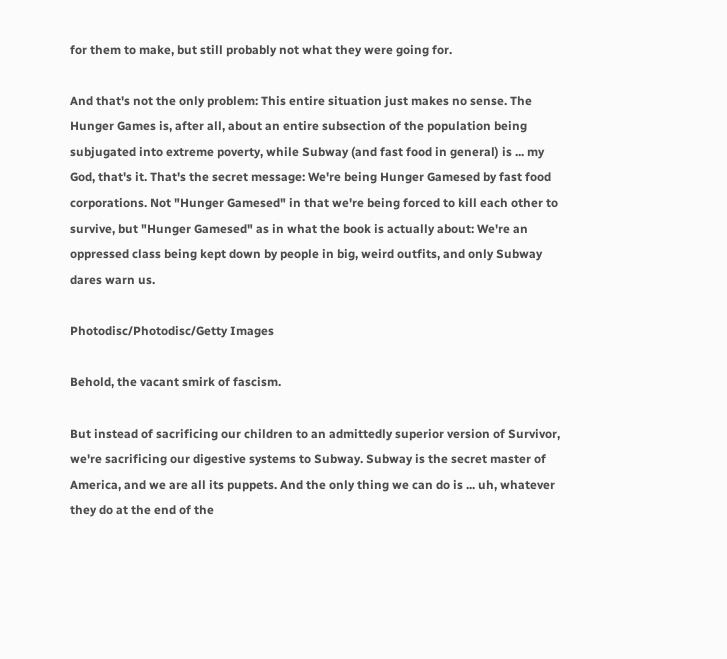for them to make, but still probably not what they were going for.

And that's not the only problem: This entire situation just makes no sense. The Hunger Games is, after all, about an entire subsection of the population being subjugated into extreme poverty, while Subway (and fast food in general) is ... my God, that's it. That's the secret message: We're being Hunger Gamesed by fast food corporations. Not "Hunger Gamesed" in that we're being forced to kill each other to survive, but "Hunger Gamesed" as in what the book is actually about: We're an oppressed class being kept down by people in big, weird outfits, and only Subway dares warn us.

Photodisc/Photodisc/Getty Images

Behold, the vacant smirk of fascism.

But instead of sacrificing our children to an admittedly superior version of Survivor, we're sacrificing our digestive systems to Subway. Subway is the secret master of America, and we are all its puppets. And the only thing we can do is ... uh, whatever they do at the end of the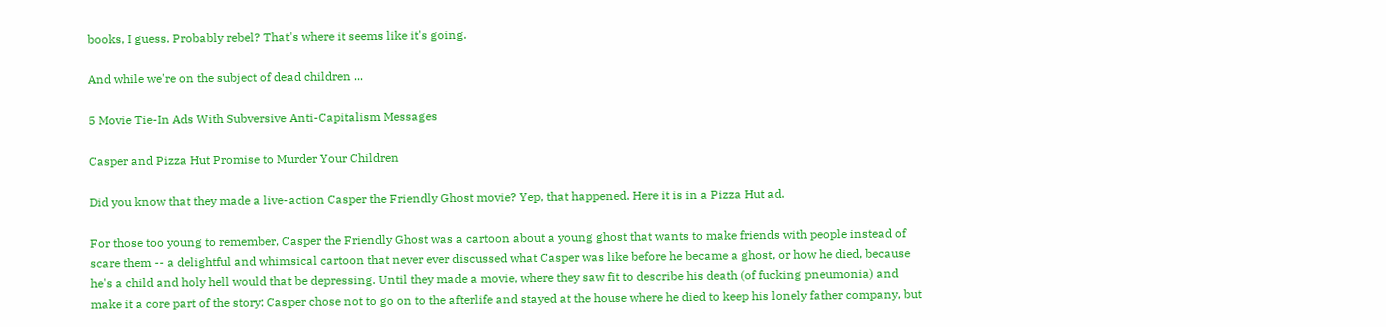books, I guess. Probably rebel? That's where it seems like it's going.

And while we're on the subject of dead children ...

5 Movie Tie-In Ads With Subversive Anti-Capitalism Messages

Casper and Pizza Hut Promise to Murder Your Children

Did you know that they made a live-action Casper the Friendly Ghost movie? Yep, that happened. Here it is in a Pizza Hut ad.

For those too young to remember, Casper the Friendly Ghost was a cartoon about a young ghost that wants to make friends with people instead of scare them -- a delightful and whimsical cartoon that never ever discussed what Casper was like before he became a ghost, or how he died, because he's a child and holy hell would that be depressing. Until they made a movie, where they saw fit to describe his death (of fucking pneumonia) and make it a core part of the story: Casper chose not to go on to the afterlife and stayed at the house where he died to keep his lonely father company, but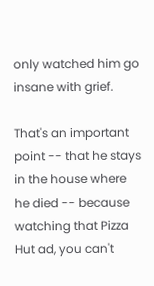only watched him go insane with grief.

That's an important point -- that he stays in the house where he died -- because watching that Pizza Hut ad, you can't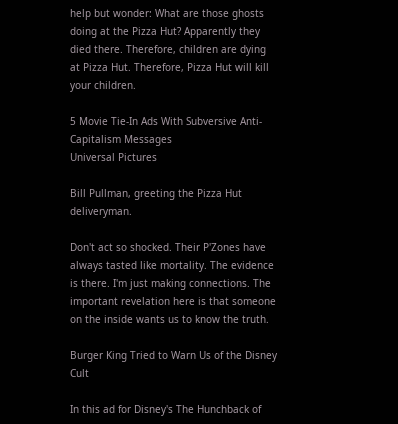help but wonder: What are those ghosts doing at the Pizza Hut? Apparently they died there. Therefore, children are dying at Pizza Hut. Therefore, Pizza Hut will kill your children.

5 Movie Tie-In Ads With Subversive Anti-Capitalism Messages
Universal Pictures

Bill Pullman, greeting the Pizza Hut deliveryman.

Don't act so shocked. Their P'Zones have always tasted like mortality. The evidence is there. I'm just making connections. The important revelation here is that someone on the inside wants us to know the truth.

Burger King Tried to Warn Us of the Disney Cult

In this ad for Disney's The Hunchback of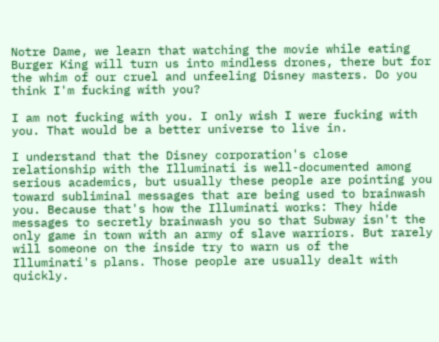Notre Dame, we learn that watching the movie while eating Burger King will turn us into mindless drones, there but for the whim of our cruel and unfeeling Disney masters. Do you think I'm fucking with you?

I am not fucking with you. I only wish I were fucking with you. That would be a better universe to live in.

I understand that the Disney corporation's close relationship with the Illuminati is well-documented among serious academics, but usually these people are pointing you toward subliminal messages that are being used to brainwash you. Because that's how the Illuminati works: They hide messages to secretly brainwash you so that Subway isn't the only game in town with an army of slave warriors. But rarely will someone on the inside try to warn us of the Illuminati's plans. Those people are usually dealt with quickly.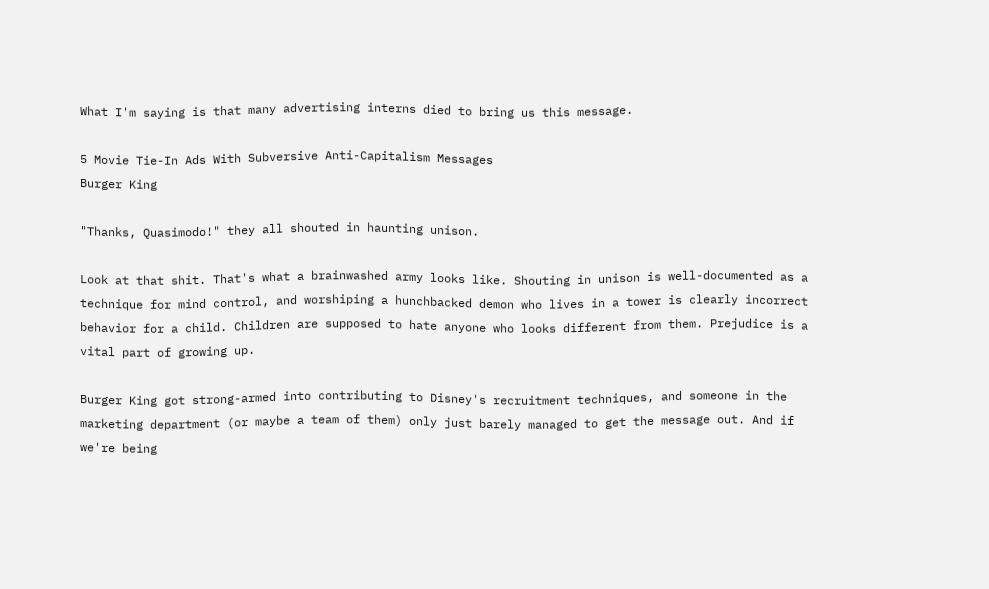What I'm saying is that many advertising interns died to bring us this message.

5 Movie Tie-In Ads With Subversive Anti-Capitalism Messages
Burger King

"Thanks, Quasimodo!" they all shouted in haunting unison.

Look at that shit. That's what a brainwashed army looks like. Shouting in unison is well-documented as a technique for mind control, and worshiping a hunchbacked demon who lives in a tower is clearly incorrect behavior for a child. Children are supposed to hate anyone who looks different from them. Prejudice is a vital part of growing up.

Burger King got strong-armed into contributing to Disney's recruitment techniques, and someone in the marketing department (or maybe a team of them) only just barely managed to get the message out. And if we're being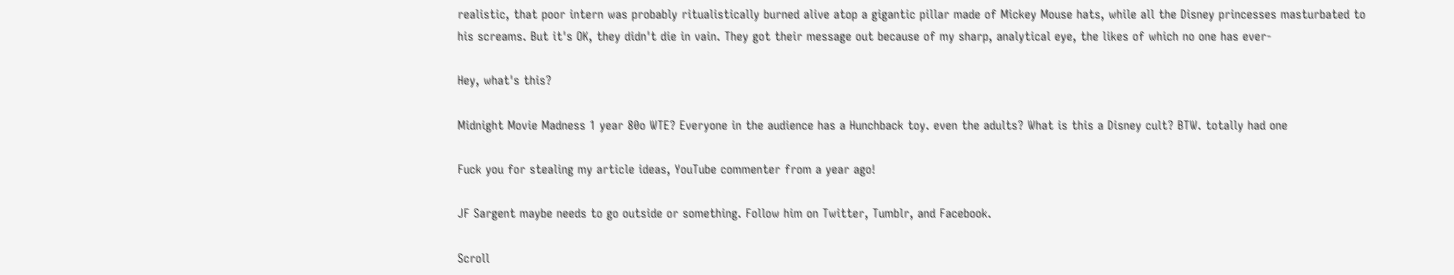realistic, that poor intern was probably ritualistically burned alive atop a gigantic pillar made of Mickey Mouse hats, while all the Disney princesses masturbated to his screams. But it's OK, they didn't die in vain. They got their message out because of my sharp, analytical eye, the likes of which no one has ever-

Hey, what's this?

Midnight Movie Madness 1 year 80o WTE? Everyone in the audience has a Hunchback toy. even the adults? What is this a Disney cult? BTW. totally had one

Fuck you for stealing my article ideas, YouTube commenter from a year ago!

JF Sargent maybe needs to go outside or something. Follow him on Twitter, Tumblr, and Facebook.

Scroll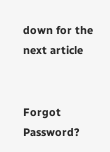down for the next article


Forgot Password?